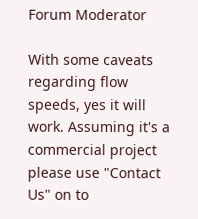Forum Moderator

With some caveats regarding flow speeds, yes it will work. Assuming it's a commercial project please use "Contact Us" on to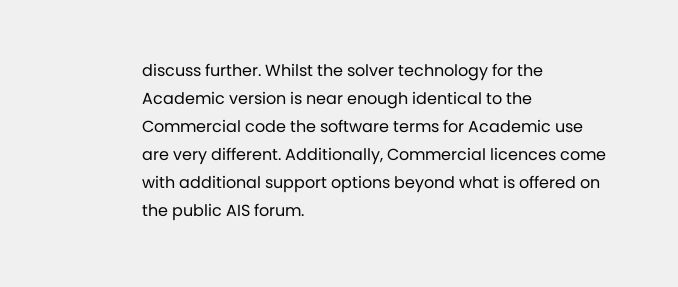discuss further. Whilst the solver technology for the Academic version is near enough identical to the Commercial code the software terms for Academic use are very different. Additionally, Commercial licences come with additional support options beyond what is offered on the public AIS forum.